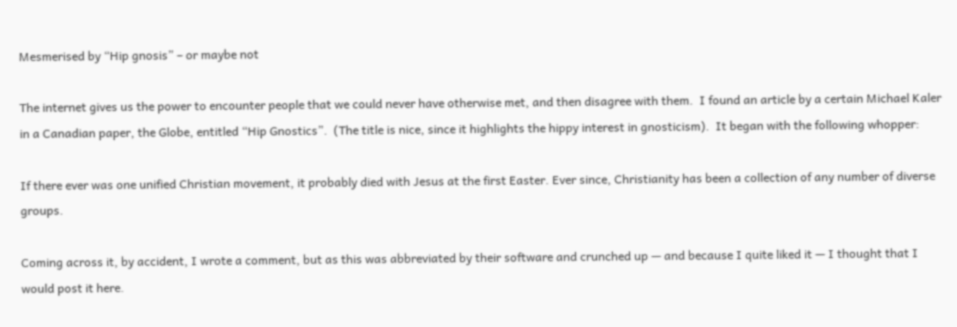Mesmerised by “Hip gnosis” – or maybe not

The internet gives us the power to encounter people that we could never have otherwise met, and then disagree with them.  I found an article by a certain Michael Kaler in a Canadian paper, the Globe, entitled “Hip Gnostics”.  (The title is nice, since it highlights the hippy interest in gnosticism).  It began with the following whopper:

If there ever was one unified Christian movement, it probably died with Jesus at the first Easter. Ever since, Christianity has been a collection of any number of diverse groups.

Coming across it, by accident, I wrote a comment, but as this was abbreviated by their software and crunched up — and because I quite liked it — I thought that I would post it here.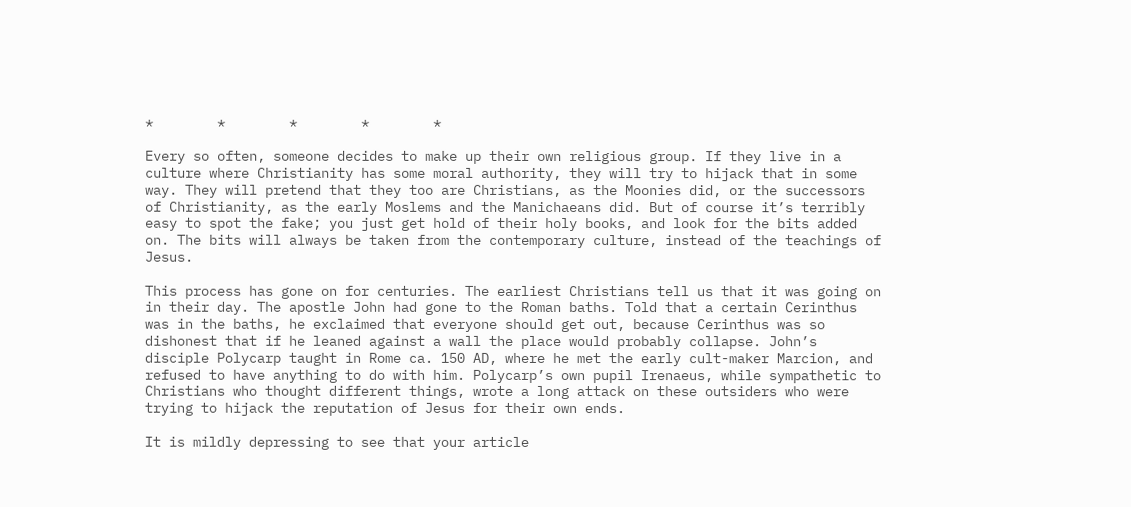*        *        *        *        *

Every so often, someone decides to make up their own religious group. If they live in a culture where Christianity has some moral authority, they will try to hijack that in some way. They will pretend that they too are Christians, as the Moonies did, or the successors of Christianity, as the early Moslems and the Manichaeans did. But of course it’s terribly easy to spot the fake; you just get hold of their holy books, and look for the bits added on. The bits will always be taken from the contemporary culture, instead of the teachings of Jesus.

This process has gone on for centuries. The earliest Christians tell us that it was going on in their day. The apostle John had gone to the Roman baths. Told that a certain Cerinthus was in the baths, he exclaimed that everyone should get out, because Cerinthus was so dishonest that if he leaned against a wall the place would probably collapse. John’s disciple Polycarp taught in Rome ca. 150 AD, where he met the early cult-maker Marcion, and refused to have anything to do with him. Polycarp’s own pupil Irenaeus, while sympathetic to Christians who thought different things, wrote a long attack on these outsiders who were trying to hijack the reputation of Jesus for their own ends.

It is mildly depressing to see that your article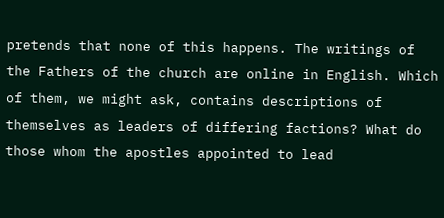pretends that none of this happens. The writings of the Fathers of the church are online in English. Which of them, we might ask, contains descriptions of themselves as leaders of differing factions? What do those whom the apostles appointed to lead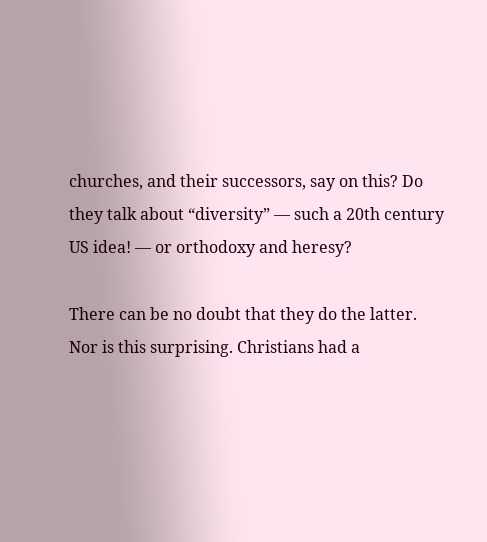churches, and their successors, say on this? Do they talk about “diversity” — such a 20th century US idea! — or orthodoxy and heresy?

There can be no doubt that they do the latter. Nor is this surprising. Christians had a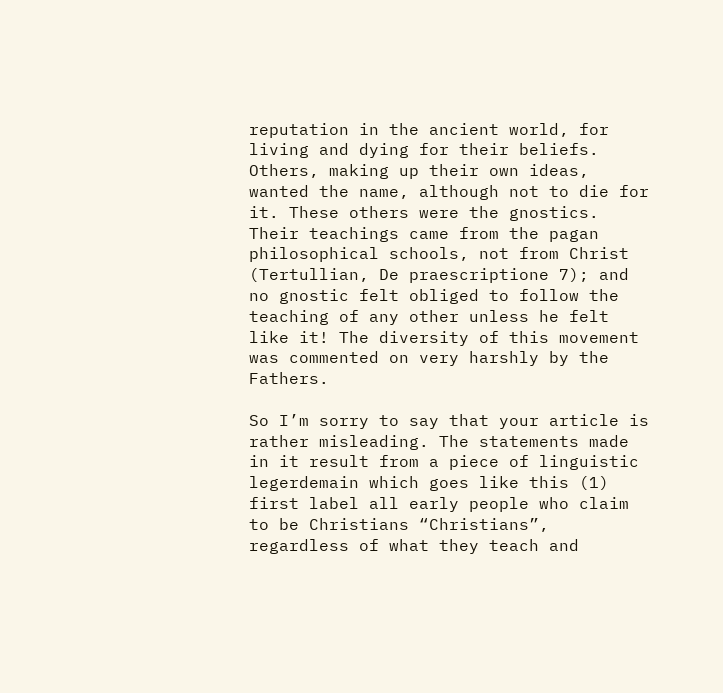reputation in the ancient world, for living and dying for their beliefs. Others, making up their own ideas, wanted the name, although not to die for it. These others were the gnostics. Their teachings came from the pagan philosophical schools, not from Christ (Tertullian, De praescriptione 7); and no gnostic felt obliged to follow the teaching of any other unless he felt like it! The diversity of this movement was commented on very harshly by the Fathers.

So I’m sorry to say that your article is rather misleading. The statements made in it result from a piece of linguistic legerdemain which goes like this (1) first label all early people who claim to be Christians “Christians”, regardless of what they teach and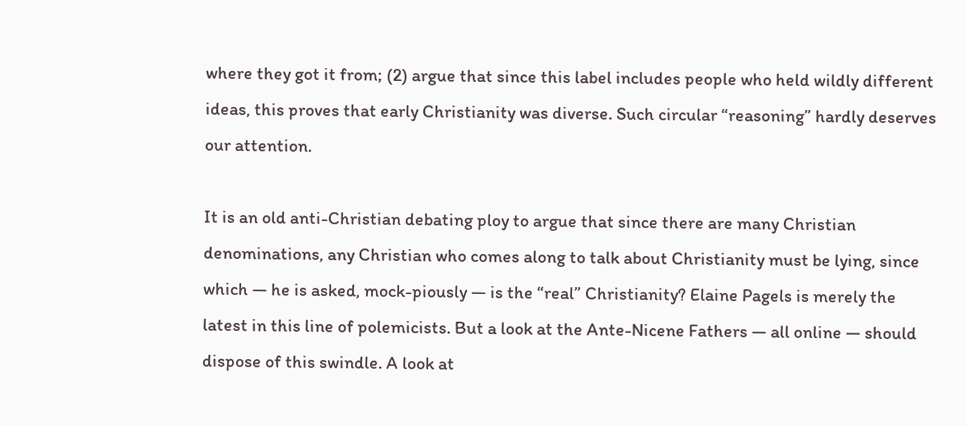where they got it from; (2) argue that since this label includes people who held wildly different ideas, this proves that early Christianity was diverse. Such circular “reasoning” hardly deserves our attention.

It is an old anti-Christian debating ploy to argue that since there are many Christian denominations, any Christian who comes along to talk about Christianity must be lying, since which — he is asked, mock-piously — is the “real” Christianity? Elaine Pagels is merely the latest in this line of polemicists. But a look at the Ante-Nicene Fathers — all online — should dispose of this swindle. A look at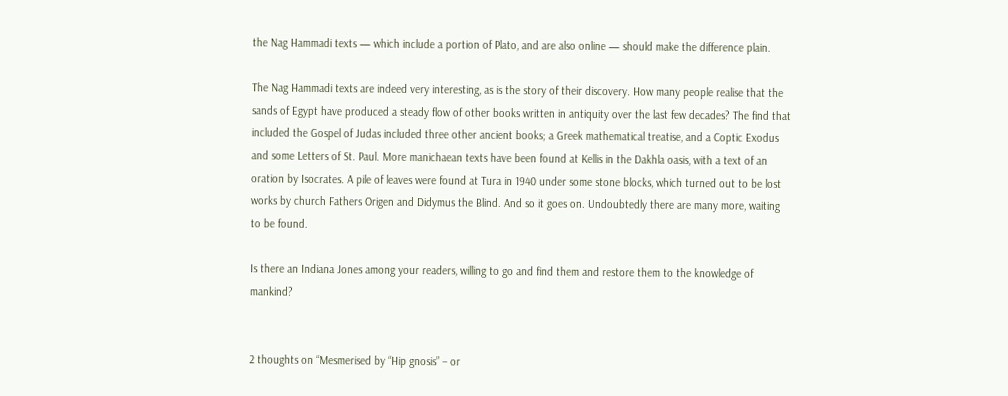the Nag Hammadi texts — which include a portion of Plato, and are also online — should make the difference plain.

The Nag Hammadi texts are indeed very interesting, as is the story of their discovery. How many people realise that the sands of Egypt have produced a steady flow of other books written in antiquity over the last few decades? The find that included the Gospel of Judas included three other ancient books; a Greek mathematical treatise, and a Coptic Exodus and some Letters of St. Paul. More manichaean texts have been found at Kellis in the Dakhla oasis, with a text of an oration by Isocrates. A pile of leaves were found at Tura in 1940 under some stone blocks, which turned out to be lost works by church Fathers Origen and Didymus the Blind. And so it goes on. Undoubtedly there are many more, waiting to be found.

Is there an Indiana Jones among your readers, willing to go and find them and restore them to the knowledge of mankind?


2 thoughts on “Mesmerised by “Hip gnosis” – or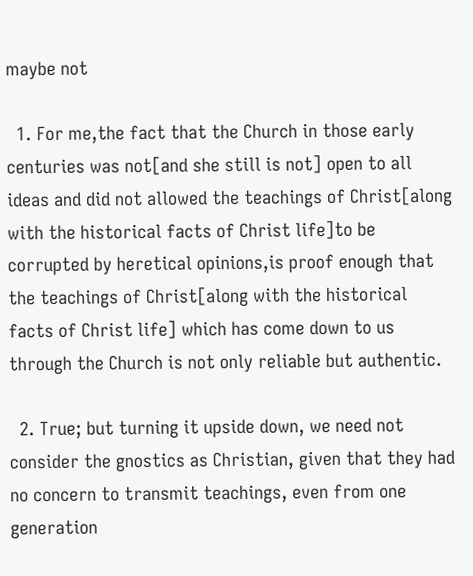maybe not

  1. For me,the fact that the Church in those early centuries was not[and she still is not] open to all ideas and did not allowed the teachings of Christ[along with the historical facts of Christ life]to be corrupted by heretical opinions,is proof enough that the teachings of Christ[along with the historical facts of Christ life] which has come down to us through the Church is not only reliable but authentic.

  2. True; but turning it upside down, we need not consider the gnostics as Christian, given that they had no concern to transmit teachings, even from one generation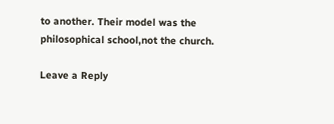to another. Their model was the philosophical school,not the church.

Leave a Reply